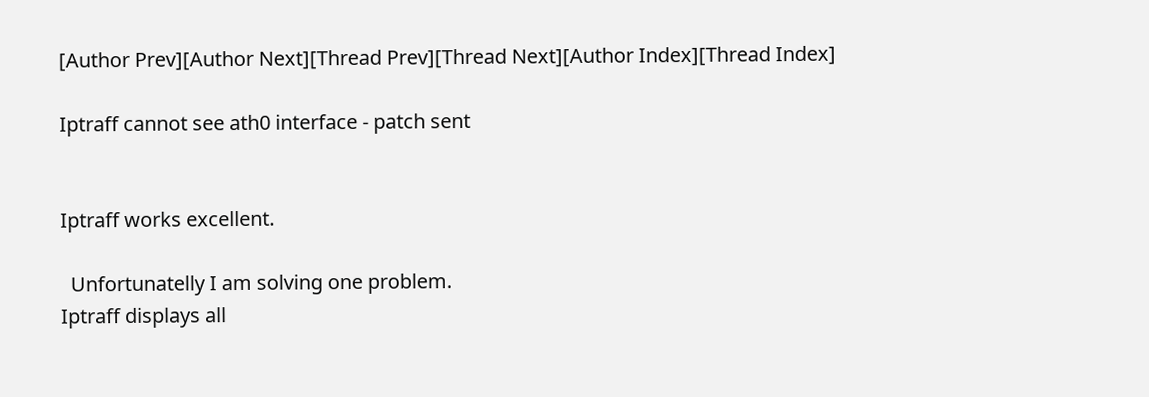[Author Prev][Author Next][Thread Prev][Thread Next][Author Index][Thread Index]

Iptraff cannot see ath0 interface - patch sent


Iptraff works excellent.

  Unfortunatelly I am solving one problem.
Iptraff displays all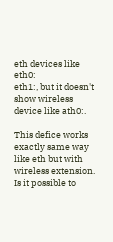eth devices like eth0:
eth1:, but it doesn't show wireless device like ath0:.

This defice works exactly same way like eth but with
wireless extension. Is it possible to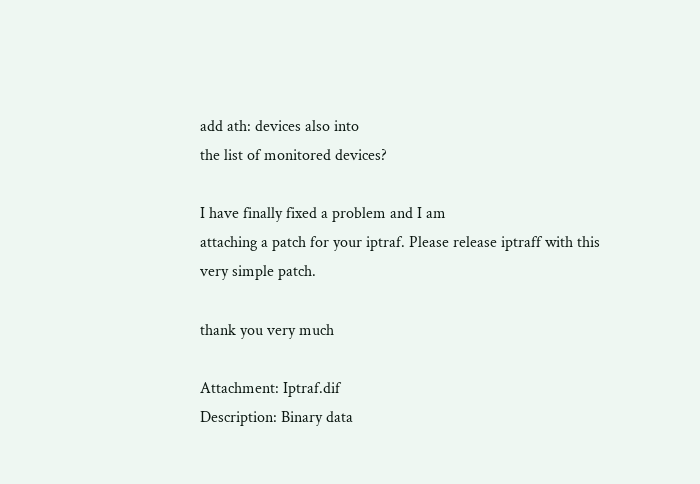add ath: devices also into
the list of monitored devices?

I have finally fixed a problem and I am
attaching a patch for your iptraf. Please release iptraff with this
very simple patch.

thank you very much

Attachment: Iptraf.dif
Description: Binary data